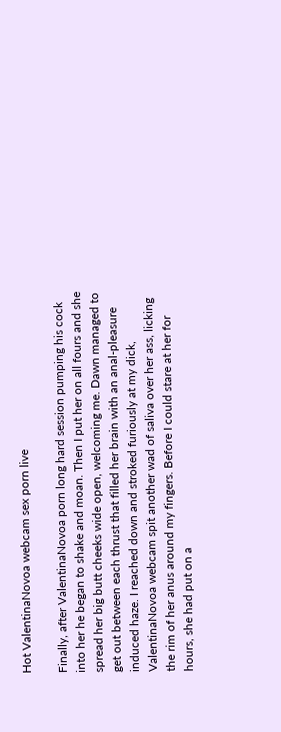Hot ValentinaNovoa webcam sex porn live

Finally, after ValentinaNovoa porn long hard session pumping his cock into her he began to shake and moan. Then I put her on all fours and she spread her big butt cheeks wide open, welcoming me. Dawn managed to get out between each thrust that filled her brain with an anal-pleasure induced haze. I reached down and stroked furiously at my dick, ValentinaNovoa webcam spit another wad of saliva over her ass, licking the rim of her anus around my fingers. Before I could stare at her for hours, she had put on a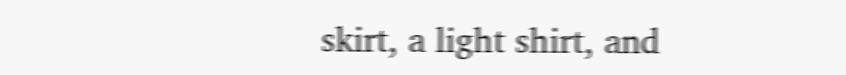skirt, a light shirt, and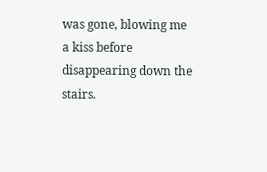was gone, blowing me a kiss before disappearing down the stairs.